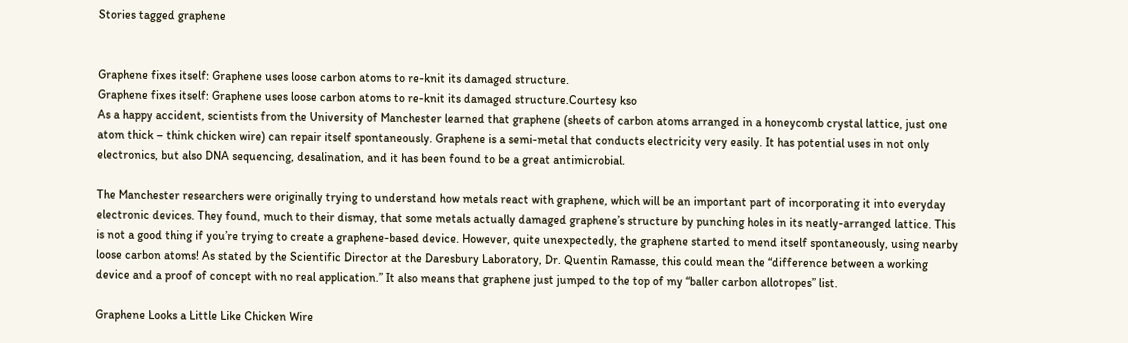Stories tagged graphene


Graphene fixes itself: Graphene uses loose carbon atoms to re-knit its damaged structure.
Graphene fixes itself: Graphene uses loose carbon atoms to re-knit its damaged structure.Courtesy kso
As a happy accident, scientists from the University of Manchester learned that graphene (sheets of carbon atoms arranged in a honeycomb crystal lattice, just one atom thick – think chicken wire) can repair itself spontaneously. Graphene is a semi-metal that conducts electricity very easily. It has potential uses in not only electronics, but also DNA sequencing, desalination, and it has been found to be a great antimicrobial.

The Manchester researchers were originally trying to understand how metals react with graphene, which will be an important part of incorporating it into everyday electronic devices. They found, much to their dismay, that some metals actually damaged graphene’s structure by punching holes in its neatly-arranged lattice. This is not a good thing if you’re trying to create a graphene-based device. However, quite unexpectedly, the graphene started to mend itself spontaneously, using nearby loose carbon atoms! As stated by the Scientific Director at the Daresbury Laboratory, Dr. Quentin Ramasse, this could mean the “difference between a working device and a proof of concept with no real application.” It also means that graphene just jumped to the top of my “baller carbon allotropes” list.

Graphene Looks a Little Like Chicken Wire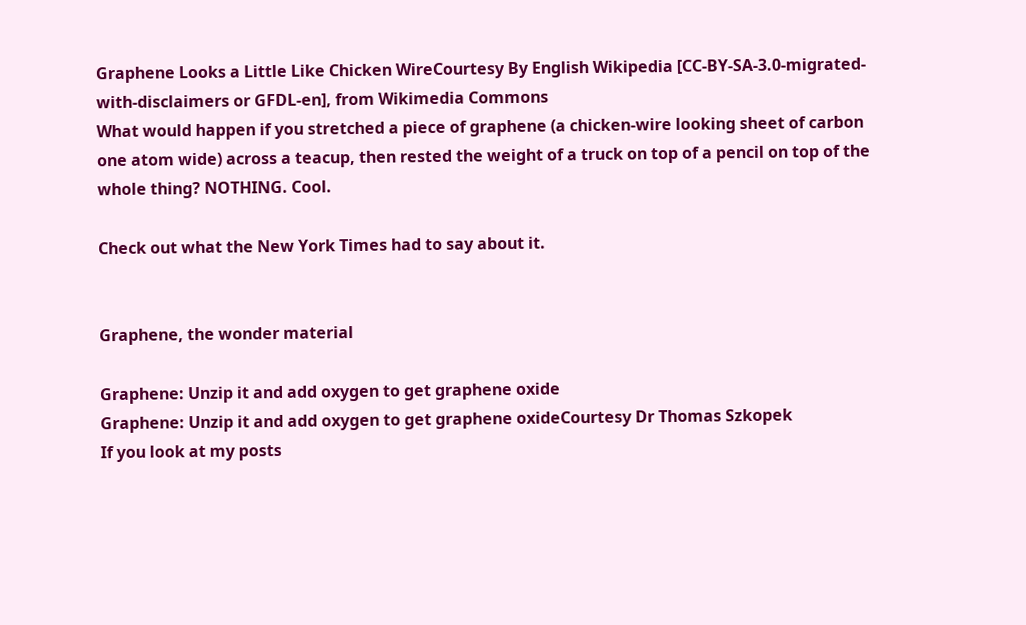Graphene Looks a Little Like Chicken WireCourtesy By English Wikipedia [CC-BY-SA-3.0-migrated-with-disclaimers or GFDL-en], from Wikimedia Commons
What would happen if you stretched a piece of graphene (a chicken-wire looking sheet of carbon one atom wide) across a teacup, then rested the weight of a truck on top of a pencil on top of the whole thing? NOTHING. Cool.

Check out what the New York Times had to say about it.


Graphene, the wonder material

Graphene: Unzip it and add oxygen to get graphene oxide
Graphene: Unzip it and add oxygen to get graphene oxideCourtesy Dr Thomas Szkopek
If you look at my posts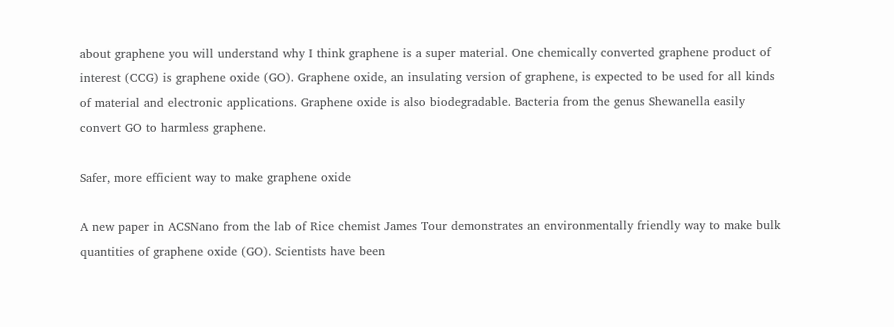about graphene you will understand why I think graphene is a super material. One chemically converted graphene product of interest (CCG) is graphene oxide (GO). Graphene oxide, an insulating version of graphene, is expected to be used for all kinds of material and electronic applications. Graphene oxide is also biodegradable. Bacteria from the genus Shewanella easily convert GO to harmless graphene.

Safer, more efficient way to make graphene oxide

A new paper in ACSNano from the lab of Rice chemist James Tour demonstrates an environmentally friendly way to make bulk quantities of graphene oxide (GO). Scientists have been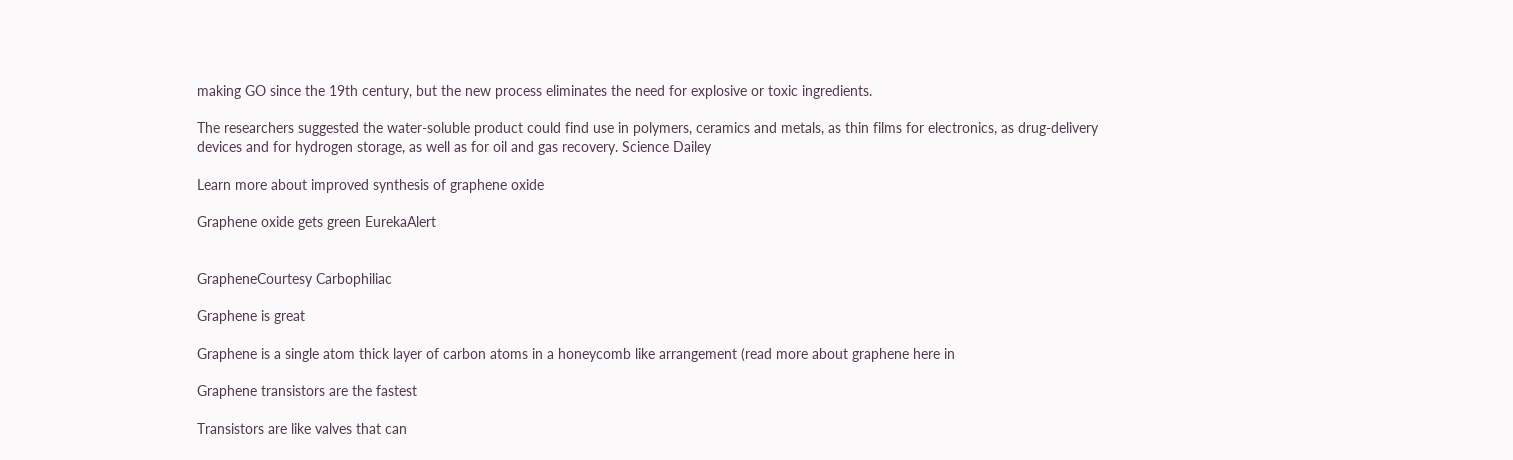making GO since the 19th century, but the new process eliminates the need for explosive or toxic ingredients.

The researchers suggested the water-soluble product could find use in polymers, ceramics and metals, as thin films for electronics, as drug-delivery devices and for hydrogen storage, as well as for oil and gas recovery. Science Dailey

Learn more about improved synthesis of graphene oxide

Graphene oxide gets green EurekaAlert


GrapheneCourtesy Carbophiliac

Graphene is great

Graphene is a single atom thick layer of carbon atoms in a honeycomb like arrangement (read more about graphene here in

Graphene transistors are the fastest

Transistors are like valves that can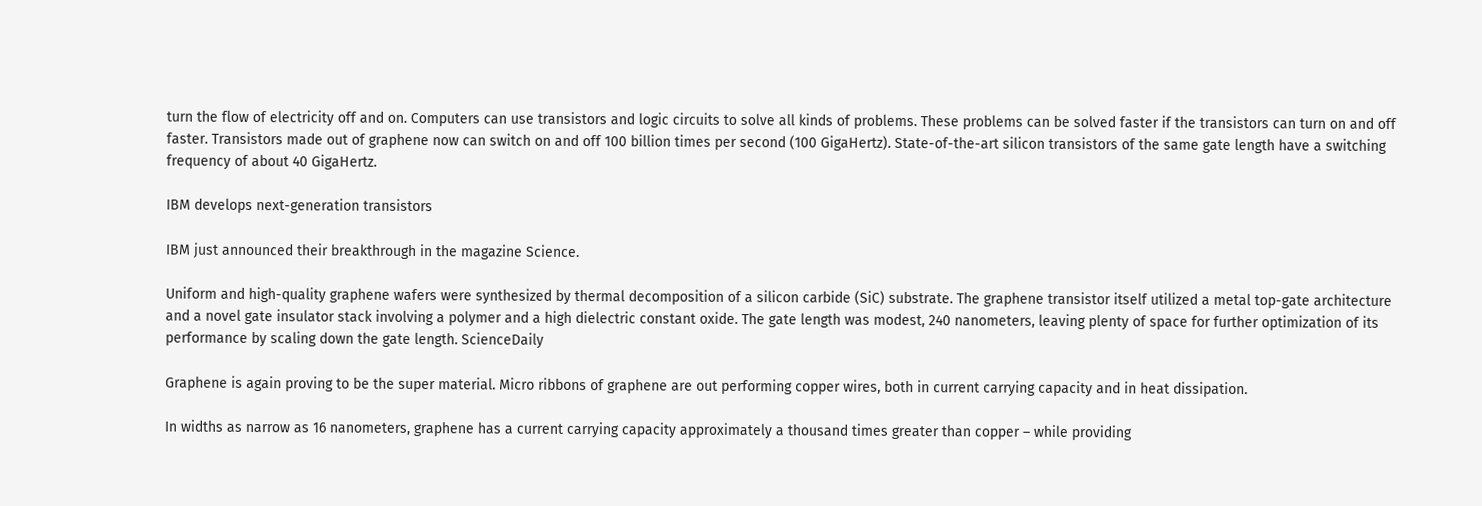turn the flow of electricity off and on. Computers can use transistors and logic circuits to solve all kinds of problems. These problems can be solved faster if the transistors can turn on and off faster. Transistors made out of graphene now can switch on and off 100 billion times per second (100 GigaHertz). State-of-the-art silicon transistors of the same gate length have a switching frequency of about 40 GigaHertz.

IBM develops next-generation transistors

IBM just announced their breakthrough in the magazine Science.

Uniform and high-quality graphene wafers were synthesized by thermal decomposition of a silicon carbide (SiC) substrate. The graphene transistor itself utilized a metal top-gate architecture and a novel gate insulator stack involving a polymer and a high dielectric constant oxide. The gate length was modest, 240 nanometers, leaving plenty of space for further optimization of its performance by scaling down the gate length. ScienceDaily

Graphene is again proving to be the super material. Micro ribbons of graphene are out performing copper wires, both in current carrying capacity and in heat dissipation.

In widths as narrow as 16 nanometers, graphene has a current carrying capacity approximately a thousand times greater than copper – while providing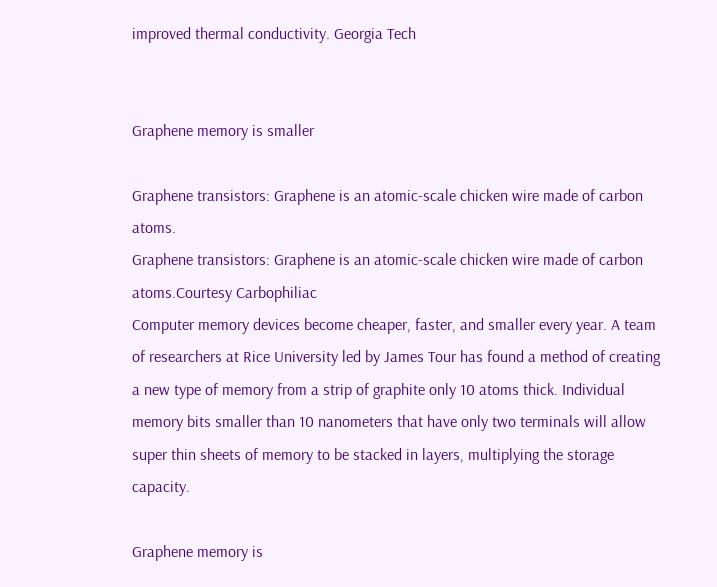improved thermal conductivity. Georgia Tech


Graphene memory is smaller

Graphene transistors: Graphene is an atomic-scale chicken wire made of carbon atoms.
Graphene transistors: Graphene is an atomic-scale chicken wire made of carbon atoms.Courtesy Carbophiliac
Computer memory devices become cheaper, faster, and smaller every year. A team of researchers at Rice University led by James Tour has found a method of creating a new type of memory from a strip of graphite only 10 atoms thick. Individual memory bits smaller than 10 nanometers that have only two terminals will allow super thin sheets of memory to be stacked in layers, multiplying the storage capacity.

Graphene memory is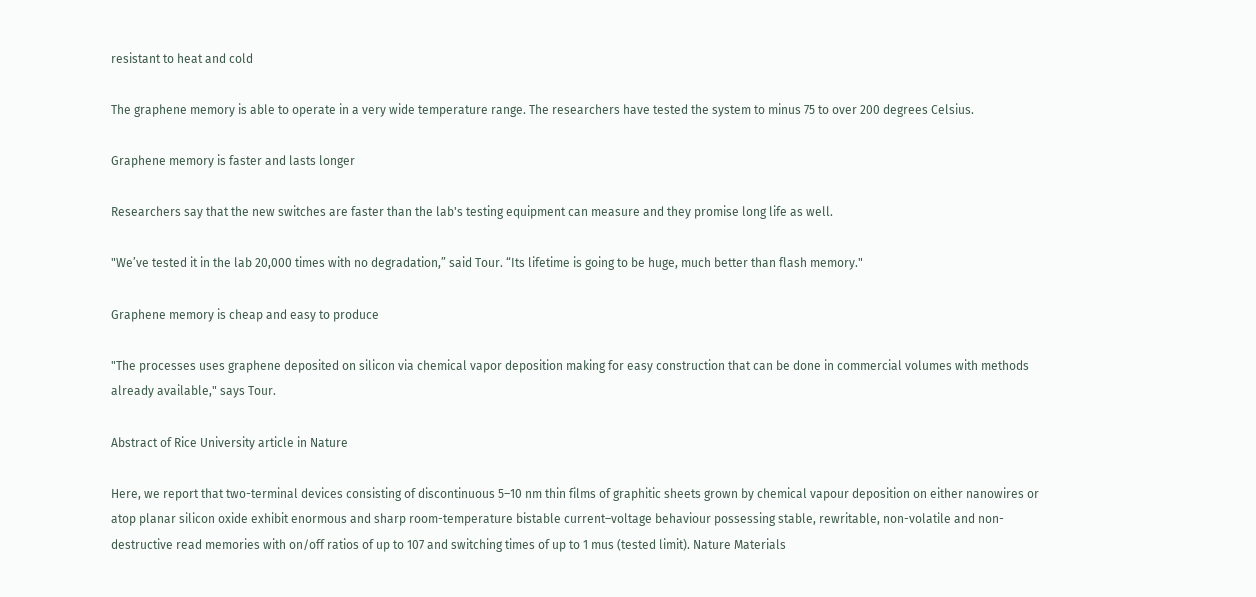resistant to heat and cold

The graphene memory is able to operate in a very wide temperature range. The researchers have tested the system to minus 75 to over 200 degrees Celsius.

Graphene memory is faster and lasts longer

Researchers say that the new switches are faster than the lab's testing equipment can measure and they promise long life as well.

"We’ve tested it in the lab 20,000 times with no degradation,” said Tour. “Its lifetime is going to be huge, much better than flash memory."

Graphene memory is cheap and easy to produce

"The processes uses graphene deposited on silicon via chemical vapor deposition making for easy construction that can be done in commercial volumes with methods already available," says Tour.

Abstract of Rice University article in Nature

Here, we report that two-terminal devices consisting of discontinuous 5–10 nm thin films of graphitic sheets grown by chemical vapour deposition on either nanowires or atop planar silicon oxide exhibit enormous and sharp room-temperature bistable current–voltage behaviour possessing stable, rewritable, non-volatile and non-destructive read memories with on/off ratios of up to 107 and switching times of up to 1 mus (tested limit). Nature Materials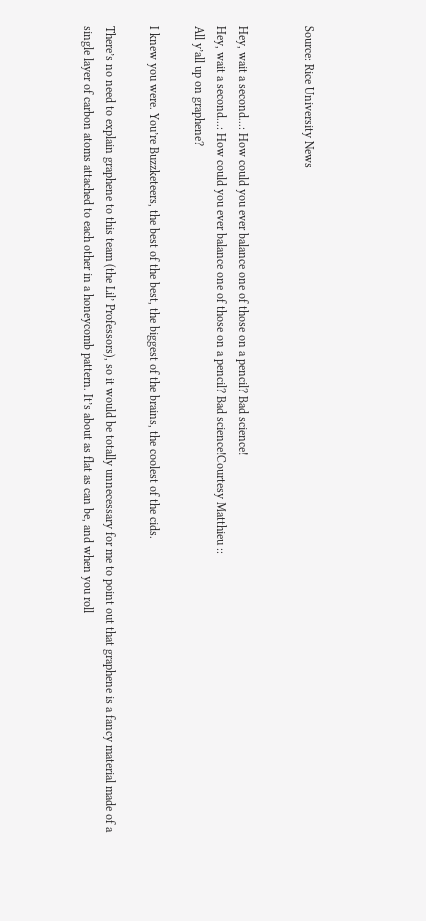Source: Rice University News


Hey, wait a second...: How could you ever balance one of those on a pencil? Bad science!
Hey, wait a second...: How could you ever balance one of those on a pencil? Bad science!Courtesy Matthieu ::
All y’all up on graphene?

I knew you were. You’re Buzzketeers, the best of the best, the biggest of the brains, the coolest of the cids.

There’s no need to explain graphene to this team (the Lil’ Professors), so it would be totally unnecessary for me to point out that graphene is a fancy material made of a single layer of carbon atoms attached to each other in a honeycomb pattern. It’s about as flat as can be, and when you roll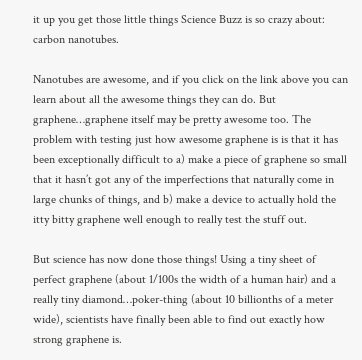it up you get those little things Science Buzz is so crazy about: carbon nanotubes.

Nanotubes are awesome, and if you click on the link above you can learn about all the awesome things they can do. But graphene…graphene itself may be pretty awesome too. The problem with testing just how awesome graphene is is that it has been exceptionally difficult to a) make a piece of graphene so small that it hasn’t got any of the imperfections that naturally come in large chunks of things, and b) make a device to actually hold the itty bitty graphene well enough to really test the stuff out.

But science has now done those things! Using a tiny sheet of perfect graphene (about 1/100s the width of a human hair) and a really tiny diamond…poker-thing (about 10 billionths of a meter wide), scientists have finally been able to find out exactly how strong graphene is.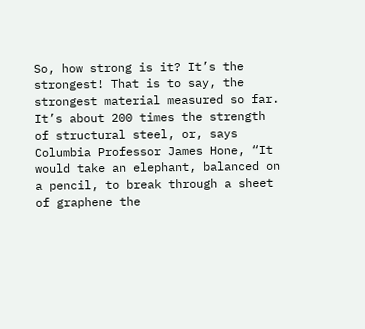So, how strong is it? It’s the strongest! That is to say, the strongest material measured so far. It’s about 200 times the strength of structural steel, or, says Columbia Professor James Hone, “It would take an elephant, balanced on a pencil, to break through a sheet of graphene the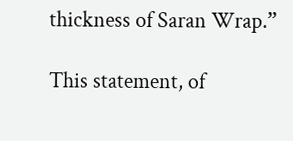thickness of Saran Wrap.”

This statement, of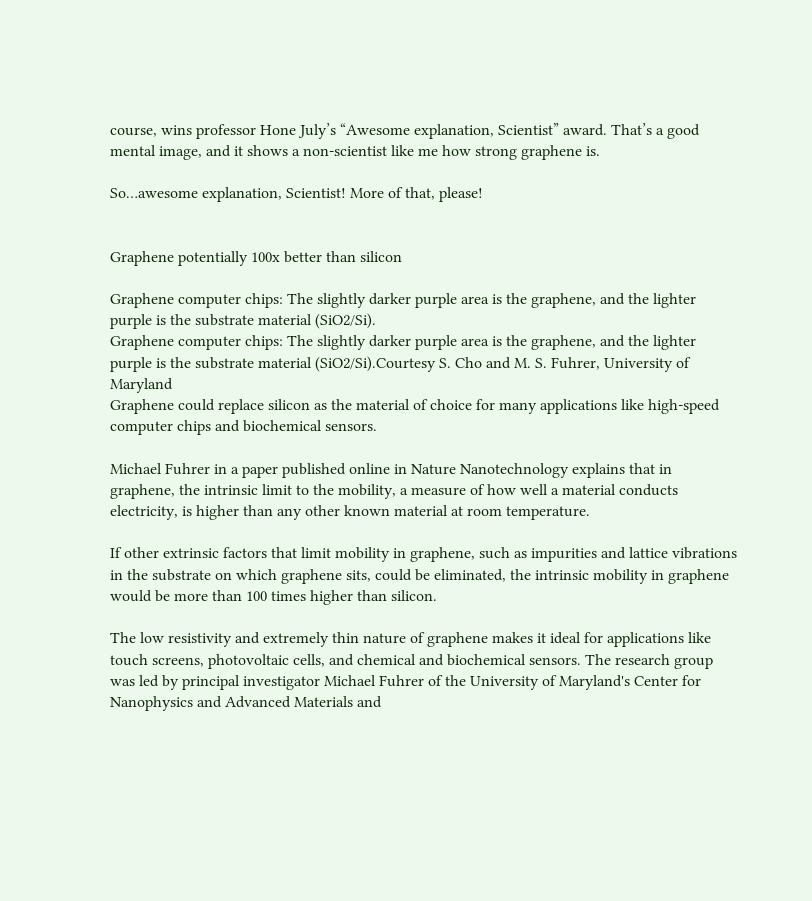course, wins professor Hone July’s “Awesome explanation, Scientist” award. That’s a good mental image, and it shows a non-scientist like me how strong graphene is.

So…awesome explanation, Scientist! More of that, please!


Graphene potentially 100x better than silicon

Graphene computer chips: The slightly darker purple area is the graphene, and the lighter purple is the substrate material (SiO2/Si).
Graphene computer chips: The slightly darker purple area is the graphene, and the lighter purple is the substrate material (SiO2/Si).Courtesy S. Cho and M. S. Fuhrer, University of Maryland
Graphene could replace silicon as the material of choice for many applications like high-speed computer chips and biochemical sensors.

Michael Fuhrer in a paper published online in Nature Nanotechnology explains that in graphene, the intrinsic limit to the mobility, a measure of how well a material conducts electricity, is higher than any other known material at room temperature.

If other extrinsic factors that limit mobility in graphene, such as impurities and lattice vibrations in the substrate on which graphene sits, could be eliminated, the intrinsic mobility in graphene would be more than 100 times higher than silicon.

The low resistivity and extremely thin nature of graphene makes it ideal for applications like touch screens, photovoltaic cells, and chemical and biochemical sensors. The research group was led by principal investigator Michael Fuhrer of the University of Maryland's Center for Nanophysics and Advanced Materials and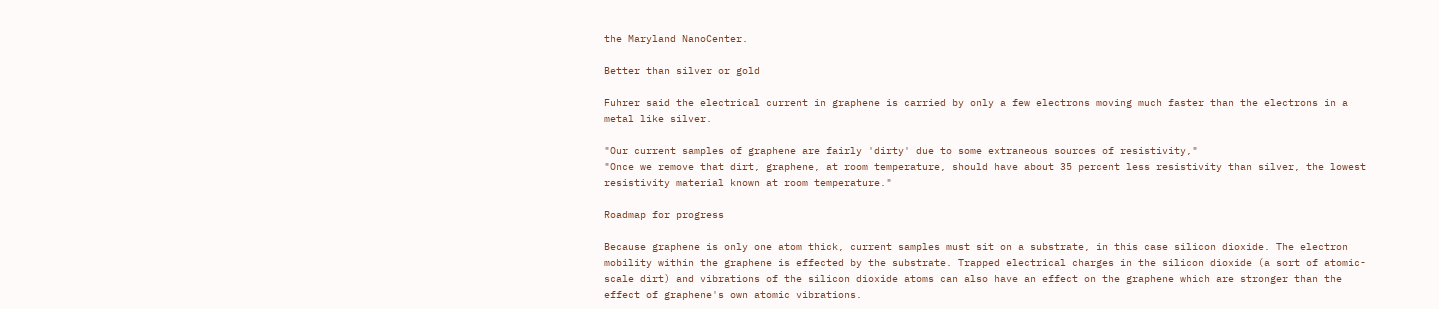the Maryland NanoCenter.

Better than silver or gold

Fuhrer said the electrical current in graphene is carried by only a few electrons moving much faster than the electrons in a metal like silver.

"Our current samples of graphene are fairly 'dirty' due to some extraneous sources of resistivity,"
"Once we remove that dirt, graphene, at room temperature, should have about 35 percent less resistivity than silver, the lowest resistivity material known at room temperature."

Roadmap for progress

Because graphene is only one atom thick, current samples must sit on a substrate, in this case silicon dioxide. The electron mobility within the graphene is effected by the substrate. Trapped electrical charges in the silicon dioxide (a sort of atomic-scale dirt) and vibrations of the silicon dioxide atoms can also have an effect on the graphene which are stronger than the effect of graphene's own atomic vibrations.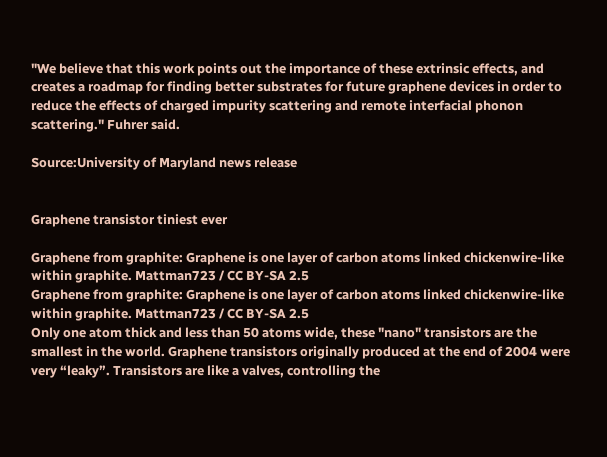"We believe that this work points out the importance of these extrinsic effects, and creates a roadmap for finding better substrates for future graphene devices in order to reduce the effects of charged impurity scattering and remote interfacial phonon scattering." Fuhrer said.

Source:University of Maryland news release


Graphene transistor tiniest ever

Graphene from graphite: Graphene is one layer of carbon atoms linked chickenwire-like within graphite. Mattman723 / CC BY-SA 2.5
Graphene from graphite: Graphene is one layer of carbon atoms linked chickenwire-like within graphite. Mattman723 / CC BY-SA 2.5
Only one atom thick and less than 50 atoms wide, these "nano" transistors are the smallest in the world. Graphene transistors originally produced at the end of 2004 were very “leaky”. Transistors are like a valves, controlling the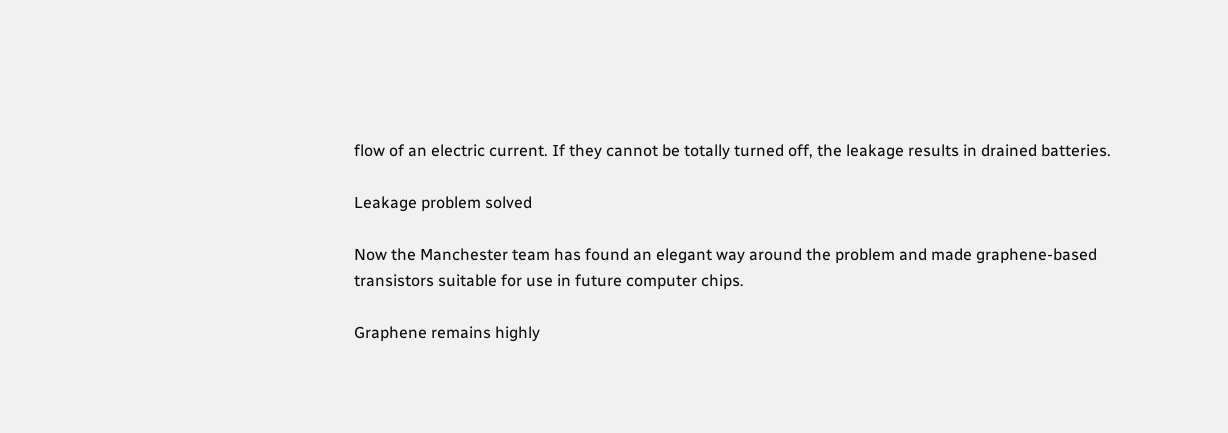flow of an electric current. If they cannot be totally turned off, the leakage results in drained batteries.

Leakage problem solved

Now the Manchester team has found an elegant way around the problem and made graphene-based transistors suitable for use in future computer chips.

Graphene remains highly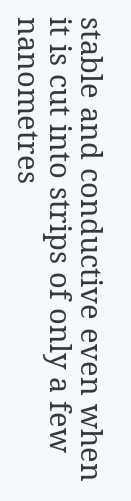stable and conductive even when it is cut into strips of only a few nanometres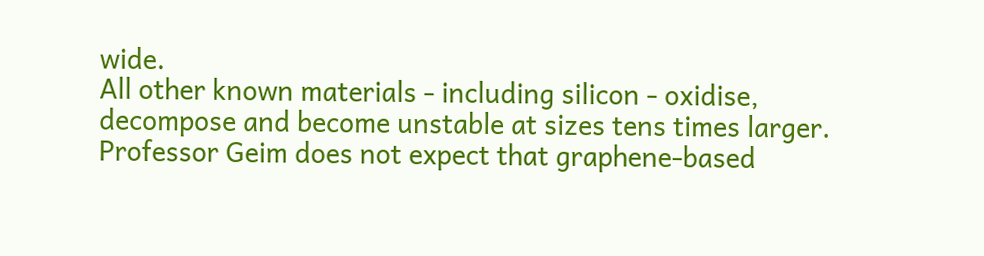wide.
All other known materials - including silicon - oxidise, decompose and become unstable at sizes tens times larger.
Professor Geim does not expect that graphene-based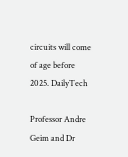circuits will come of age before 2025. DailyTech

Professor Andre Geim and Dr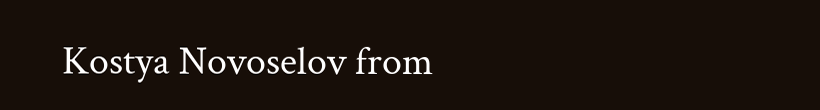Kostya Novoselov from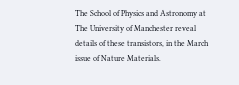The School of Physics and Astronomy at The University of Manchester reveal details of these transistors, in the March issue of Nature Materials.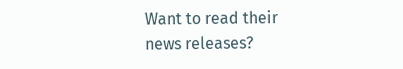Want to read their news releases?